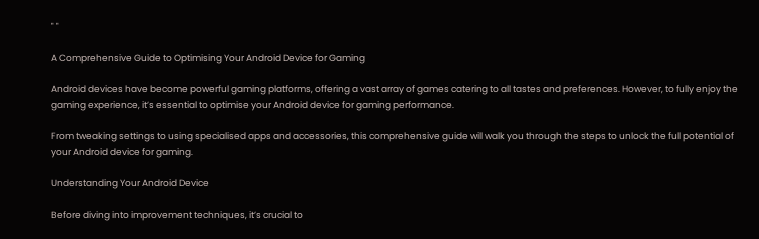" "

A Comprehensive Guide to Optimising Your Android Device for Gaming

Android devices have become powerful gaming platforms, offering a vast array of games catering to all tastes and preferences. However, to fully enjoy the gaming experience, it’s essential to optimise your Android device for gaming performance.

From tweaking settings to using specialised apps and accessories, this comprehensive guide will walk you through the steps to unlock the full potential of your Android device for gaming.

Understanding Your Android Device

Before diving into improvement techniques, it’s crucial to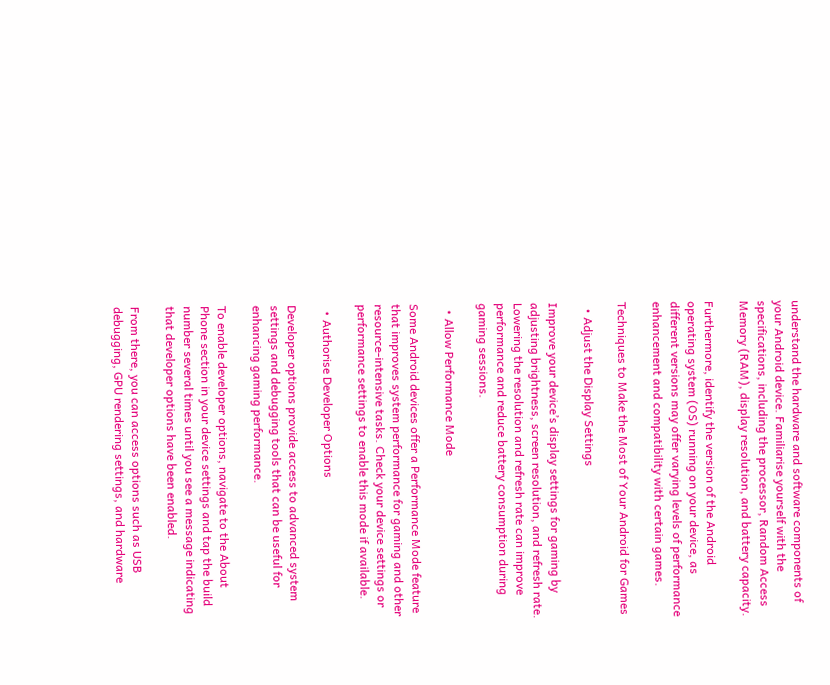understand the hardware and software components of your Android device. Familiarise yourself with the specifications, including the processor, Random Access Memory (RAM), display resolution, and battery capacity.

Furthermore, identify the version of the Android operating system (OS) running on your device, as different versions may offer varying levels of performance enhancement and compatibility with certain games.

Techniques to Make the Most of Your Android for Games

  • Adjust the Display Settings

Improve your device’s display settings for gaming by adjusting brightness, screen resolution, and refresh rate. Lowering the resolution and refresh rate can improve performance and reduce battery consumption during gaming sessions.

  • Allow Performance Mode

Some Android devices offer a Performance Mode feature that improves system performance for gaming and other resource-intensive tasks. Check your device settings or performance settings to enable this mode if available.

  • Authorise Developer Options

Developer options provide access to advanced system settings and debugging tools that can be useful for enhancing gaming performance.

To enable developer options, navigate to the About Phone section in your device settings and tap the build number several times until you see a message indicating that developer options have been enabled.

From there, you can access options such as USB debugging, GPU rendering settings, and hardware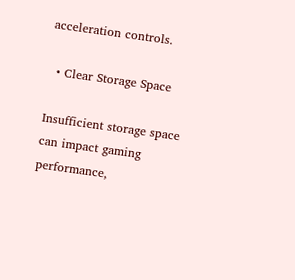acceleration controls.

  • Clear Storage Space

Insufficient storage space can impact gaming performance,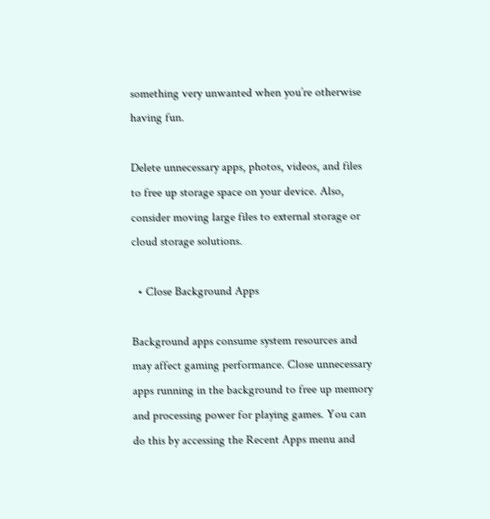something very unwanted when you’re otherwise having fun.

Delete unnecessary apps, photos, videos, and files to free up storage space on your device. Also, consider moving large files to external storage or cloud storage solutions.

  • Close Background Apps

Background apps consume system resources and may affect gaming performance. Close unnecessary apps running in the background to free up memory and processing power for playing games. You can do this by accessing the Recent Apps menu and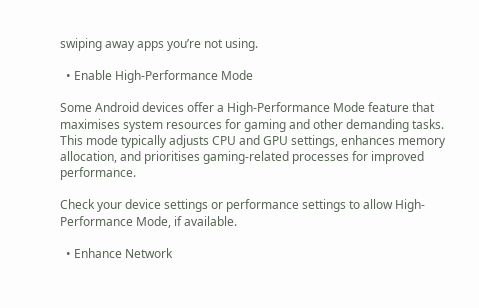swiping away apps you’re not using.

  • Enable High-Performance Mode

Some Android devices offer a High-Performance Mode feature that maximises system resources for gaming and other demanding tasks. This mode typically adjusts CPU and GPU settings, enhances memory allocation, and prioritises gaming-related processes for improved performance.

Check your device settings or performance settings to allow High-Performance Mode, if available.

  • Enhance Network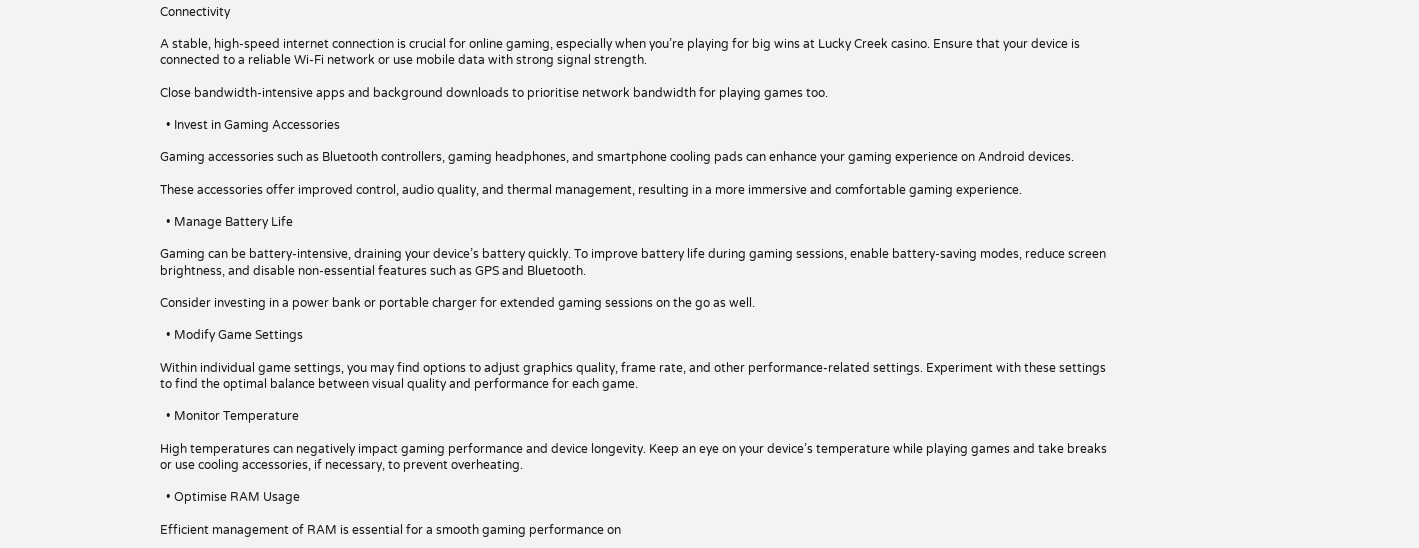Connectivity

A stable, high-speed internet connection is crucial for online gaming, especially when you’re playing for big wins at Lucky Creek casino. Ensure that your device is connected to a reliable Wi-Fi network or use mobile data with strong signal strength.

Close bandwidth-intensive apps and background downloads to prioritise network bandwidth for playing games too.

  • Invest in Gaming Accessories

Gaming accessories such as Bluetooth controllers, gaming headphones, and smartphone cooling pads can enhance your gaming experience on Android devices.

These accessories offer improved control, audio quality, and thermal management, resulting in a more immersive and comfortable gaming experience.

  • Manage Battery Life

Gaming can be battery-intensive, draining your device’s battery quickly. To improve battery life during gaming sessions, enable battery-saving modes, reduce screen brightness, and disable non-essential features such as GPS and Bluetooth.

Consider investing in a power bank or portable charger for extended gaming sessions on the go as well.

  • Modify Game Settings

Within individual game settings, you may find options to adjust graphics quality, frame rate, and other performance-related settings. Experiment with these settings to find the optimal balance between visual quality and performance for each game.

  • Monitor Temperature

High temperatures can negatively impact gaming performance and device longevity. Keep an eye on your device’s temperature while playing games and take breaks or use cooling accessories, if necessary, to prevent overheating.

  • Optimise RAM Usage

Efficient management of RAM is essential for a smooth gaming performance on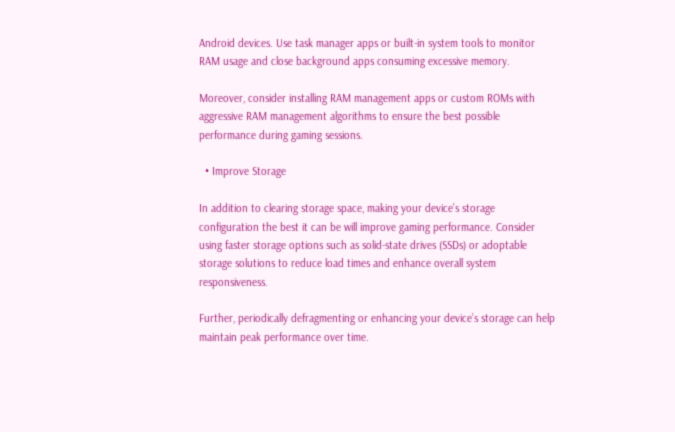Android devices. Use task manager apps or built-in system tools to monitor RAM usage and close background apps consuming excessive memory.

Moreover, consider installing RAM management apps or custom ROMs with aggressive RAM management algorithms to ensure the best possible performance during gaming sessions.

  • Improve Storage

In addition to clearing storage space, making your device’s storage configuration the best it can be will improve gaming performance. Consider using faster storage options such as solid-state drives (SSDs) or adoptable storage solutions to reduce load times and enhance overall system responsiveness.

Further, periodically defragmenting or enhancing your device’s storage can help maintain peak performance over time.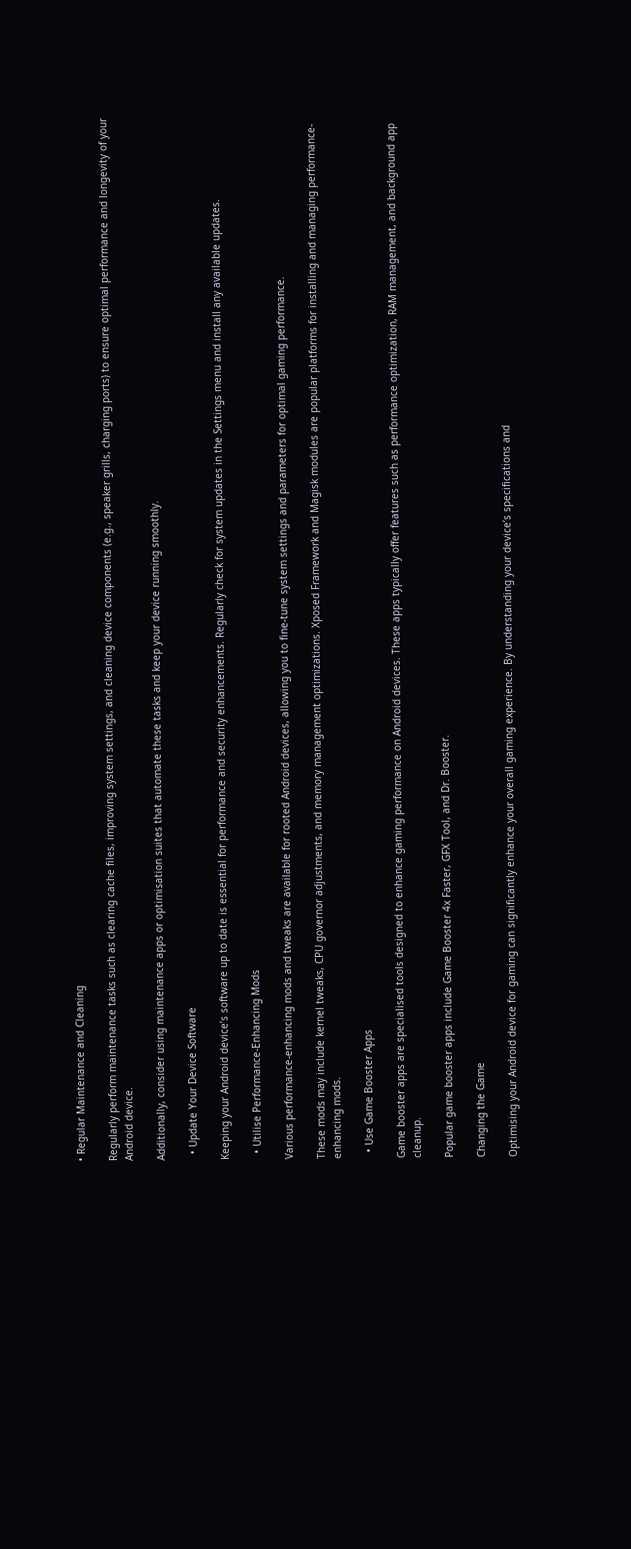• Regular Maintenance and Cleaning

Regularly perform maintenance tasks such as clearing cache files, improving system settings, and cleaning device components (e.g., speaker grills, charging ports) to ensure optimal performance and longevity of your Android device.

Additionally, consider using maintenance apps or optimisation suites that automate these tasks and keep your device running smoothly.

  • Update Your Device Software

Keeping your Android device’s software up to date is essential for performance and security enhancements. Regularly check for system updates in the Settings menu and install any available updates.

  • Utilise Performance-Enhancing Mods

Various performance-enhancing mods and tweaks are available for rooted Android devices, allowing you to fine-tune system settings and parameters for optimal gaming performance.

These mods may include kernel tweaks, CPU governor adjustments, and memory management optimizations. Xposed Framework and Magisk modules are popular platforms for installing and managing performance-enhancing mods.

  • Use Game Booster Apps

Game booster apps are specialised tools designed to enhance gaming performance on Android devices. These apps typically offer features such as performance optimization, RAM management, and background app cleanup.

Popular game booster apps include Game Booster 4x Faster, GFX Tool, and Dr. Booster.

Changing the Game

Optimising your Android device for gaming can significantly enhance your overall gaming experience. By understanding your device’s specifications and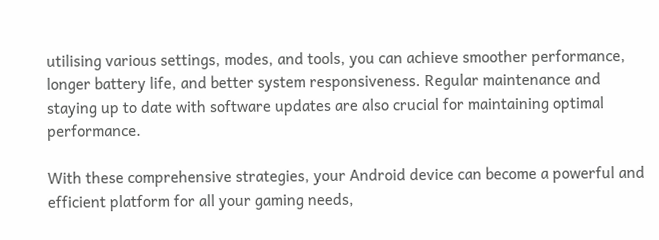utilising various settings, modes, and tools, you can achieve smoother performance, longer battery life, and better system responsiveness. Regular maintenance and staying up to date with software updates are also crucial for maintaining optimal performance.

With these comprehensive strategies, your Android device can become a powerful and efficient platform for all your gaming needs,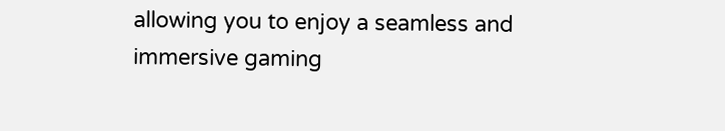allowing you to enjoy a seamless and immersive gaming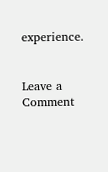experience.


Leave a Comment